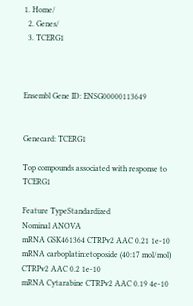1. Home/
  2. Genes/
  3. TCERG1



Ensembl Gene ID: ENSG00000113649


Genecard: TCERG1

Top compounds associated with response to TCERG1

Feature TypeStandardized
Nominal ANOVA
mRNA GSK461364 CTRPv2 AAC 0.21 1e-10
mRNA carboplatin:etoposide (40:17 mol/mol) CTRPv2 AAC 0.2 1e-10
mRNA Cytarabine CTRPv2 AAC 0.19 4e-10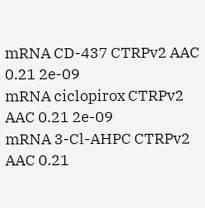mRNA CD-437 CTRPv2 AAC 0.21 2e-09
mRNA ciclopirox CTRPv2 AAC 0.21 2e-09
mRNA 3-Cl-AHPC CTRPv2 AAC 0.21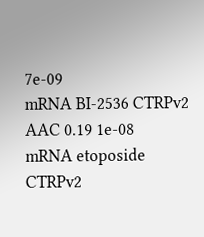7e-09
mRNA BI-2536 CTRPv2 AAC 0.19 1e-08
mRNA etoposide CTRPv2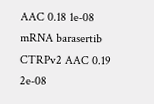AAC 0.18 1e-08
mRNA barasertib CTRPv2 AAC 0.19 2e-08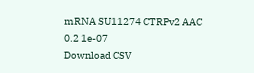mRNA SU11274 CTRPv2 AAC 0.2 1e-07
Download CSV